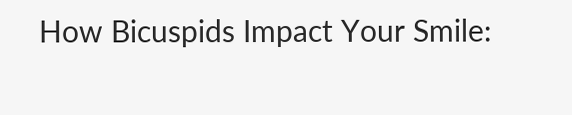How Bicuspids Impact Your Smile: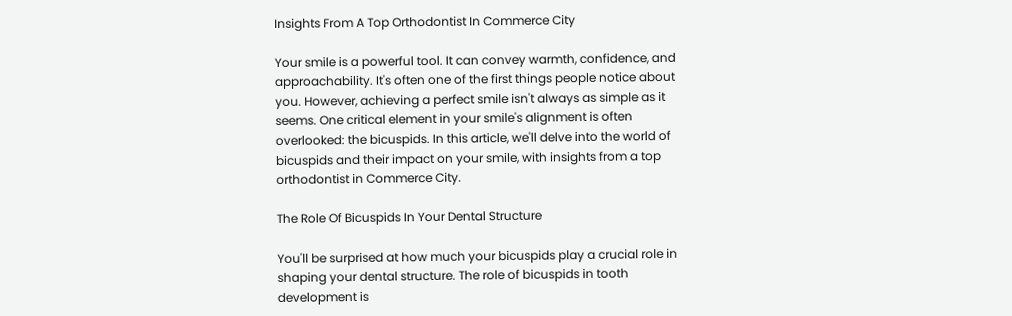Insights From A Top Orthodontist In Commerce City

Your smile is a powerful tool. It can convey warmth, confidence, and approachability. It's often one of the first things people notice about you. However, achieving a perfect smile isn't always as simple as it seems. One critical element in your smile's alignment is often overlooked: the bicuspids. In this article, we'll delve into the world of bicuspids and their impact on your smile, with insights from a top orthodontist in Commerce City.

The Role Of Bicuspids In Your Dental Structure

You'll be surprised at how much your bicuspids play a crucial role in shaping your dental structure. The role of bicuspids in tooth development is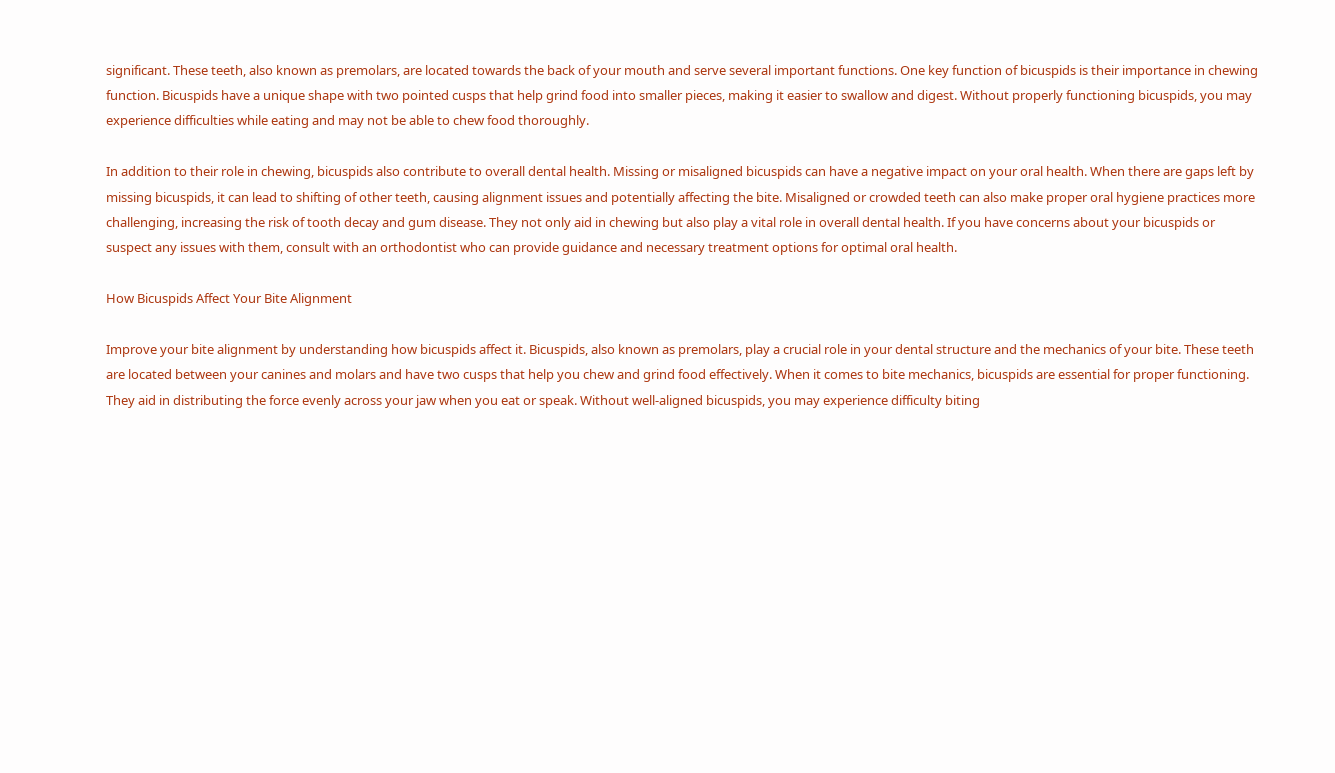significant. These teeth, also known as premolars, are located towards the back of your mouth and serve several important functions. One key function of bicuspids is their importance in chewing function. Bicuspids have a unique shape with two pointed cusps that help grind food into smaller pieces, making it easier to swallow and digest. Without properly functioning bicuspids, you may experience difficulties while eating and may not be able to chew food thoroughly.

In addition to their role in chewing, bicuspids also contribute to overall dental health. Missing or misaligned bicuspids can have a negative impact on your oral health. When there are gaps left by missing bicuspids, it can lead to shifting of other teeth, causing alignment issues and potentially affecting the bite. Misaligned or crowded teeth can also make proper oral hygiene practices more challenging, increasing the risk of tooth decay and gum disease. They not only aid in chewing but also play a vital role in overall dental health. If you have concerns about your bicuspids or suspect any issues with them, consult with an orthodontist who can provide guidance and necessary treatment options for optimal oral health.

How Bicuspids Affect Your Bite Alignment

Improve your bite alignment by understanding how bicuspids affect it. Bicuspids, also known as premolars, play a crucial role in your dental structure and the mechanics of your bite. These teeth are located between your canines and molars and have two cusps that help you chew and grind food effectively. When it comes to bite mechanics, bicuspids are essential for proper functioning. They aid in distributing the force evenly across your jaw when you eat or speak. Without well-aligned bicuspids, you may experience difficulty biting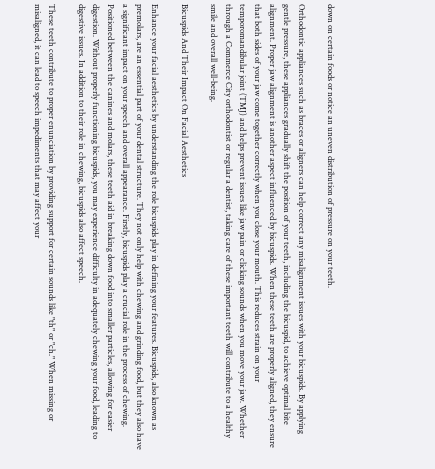down on certain foods or notice an uneven distribution of pressure on your teeth.

Orthodontic appliances such as braces or aligners can help correct any misalignment issues with your bicuspids. By applying gentle pressure, these appliances gradually shift the position of your teeth, including the bicuspid, to achieve optimal bite alignment. Proper jaw alignment is another aspect influenced by bicuspids. When these teeth are properly aligned, they ensure that both sides of your jaw come together correctly when you close your mouth. This reduces strain on your temporomandibular joint (TMJ) and helps prevent issues like jaw pain or clicking sounds when you move your jaw. Whether through a Commerce City orthodontist or regular a dentist, taking care of these important teeth will contribute to a healthy smile and overall well-being.

Bicuspids And Their Impact On Facial Aesthetics

Enhance your facial aesthetics by understanding the role bicuspids play in defining your features. Bicuspids, also known as premolars, are an essential part of your dental structure. They not only help with chewing and grinding food, but they also have a significant impact on your speech and overall appearance. Firstly, bicuspids play a crucial role in the process of chewing. Positioned between the canines and molars, these teeth aid in breaking down food into smaller particles, allowing for easier digestion. Without properly functioning bicuspids, you may experience difficulty in adequately chewing your food, leading to digestive issues. In addition to their role in chewing, bicuspids also affect speech.

These teeth contribute to proper enunciation by providing support for certain sounds like "th" or "ch." When missing or misaligned, it can lead to speech impediments that may affect your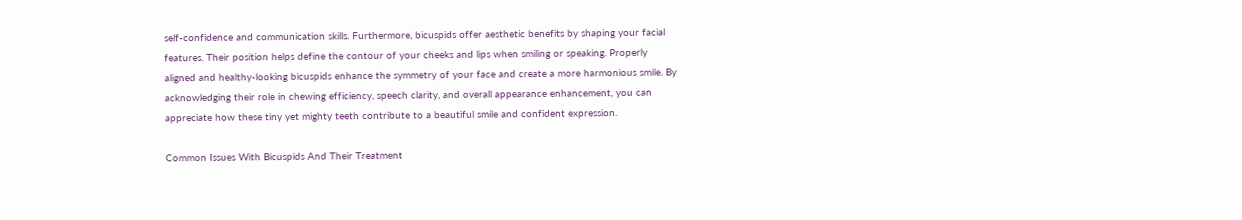self-confidence and communication skills. Furthermore, bicuspids offer aesthetic benefits by shaping your facial features. Their position helps define the contour of your cheeks and lips when smiling or speaking. Properly aligned and healthy-looking bicuspids enhance the symmetry of your face and create a more harmonious smile. By acknowledging their role in chewing efficiency, speech clarity, and overall appearance enhancement, you can appreciate how these tiny yet mighty teeth contribute to a beautiful smile and confident expression.

Common Issues With Bicuspids And Their Treatment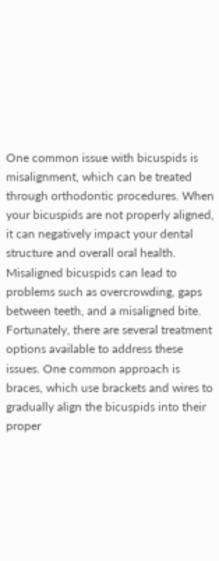One common issue with bicuspids is misalignment, which can be treated through orthodontic procedures. When your bicuspids are not properly aligned, it can negatively impact your dental structure and overall oral health. Misaligned bicuspids can lead to problems such as overcrowding, gaps between teeth, and a misaligned bite. Fortunately, there are several treatment options available to address these issues. One common approach is braces, which use brackets and wires to gradually align the bicuspids into their proper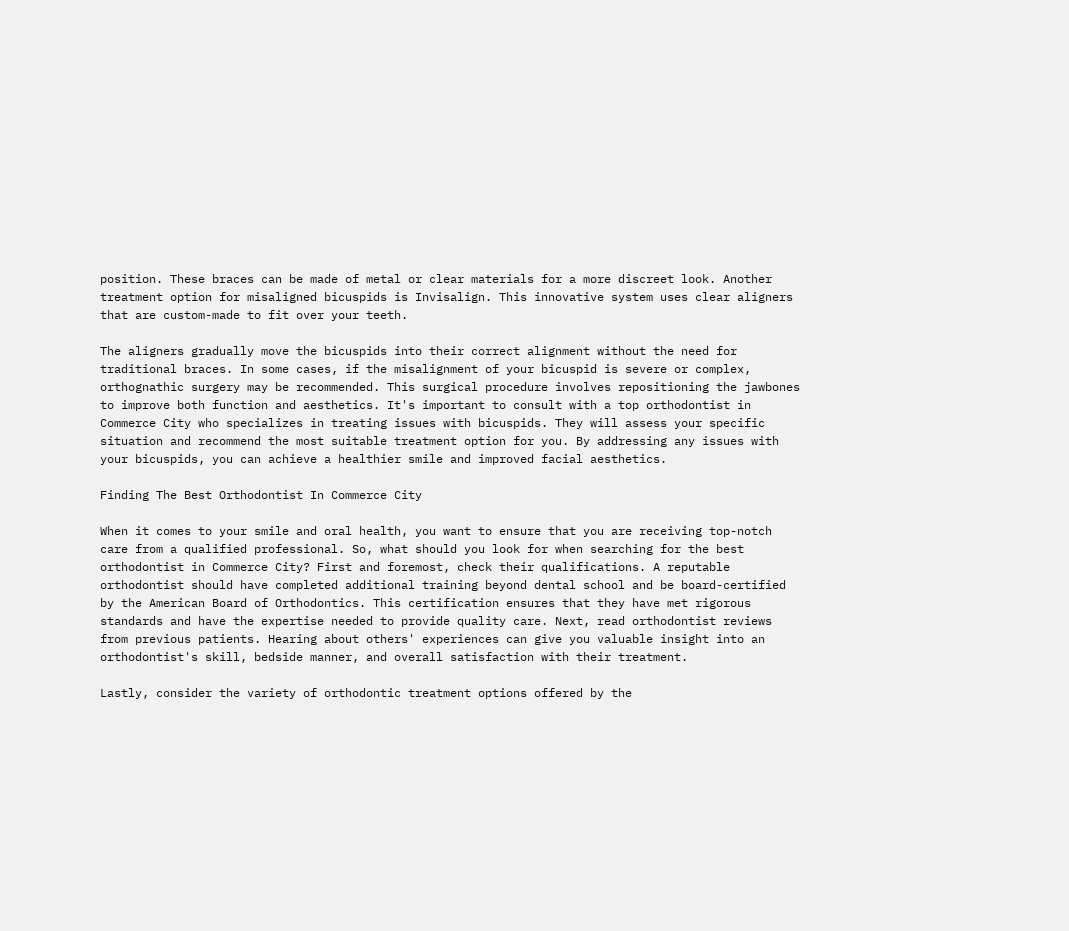position. These braces can be made of metal or clear materials for a more discreet look. Another treatment option for misaligned bicuspids is Invisalign. This innovative system uses clear aligners that are custom-made to fit over your teeth.

The aligners gradually move the bicuspids into their correct alignment without the need for traditional braces. In some cases, if the misalignment of your bicuspid is severe or complex, orthognathic surgery may be recommended. This surgical procedure involves repositioning the jawbones to improve both function and aesthetics. It's important to consult with a top orthodontist in Commerce City who specializes in treating issues with bicuspids. They will assess your specific situation and recommend the most suitable treatment option for you. By addressing any issues with your bicuspids, you can achieve a healthier smile and improved facial aesthetics.

Finding The Best Orthodontist In Commerce City

When it comes to your smile and oral health, you want to ensure that you are receiving top-notch care from a qualified professional. So, what should you look for when searching for the best orthodontist in Commerce City? First and foremost, check their qualifications. A reputable orthodontist should have completed additional training beyond dental school and be board-certified by the American Board of Orthodontics. This certification ensures that they have met rigorous standards and have the expertise needed to provide quality care. Next, read orthodontist reviews from previous patients. Hearing about others' experiences can give you valuable insight into an orthodontist's skill, bedside manner, and overall satisfaction with their treatment.

Lastly, consider the variety of orthodontic treatment options offered by the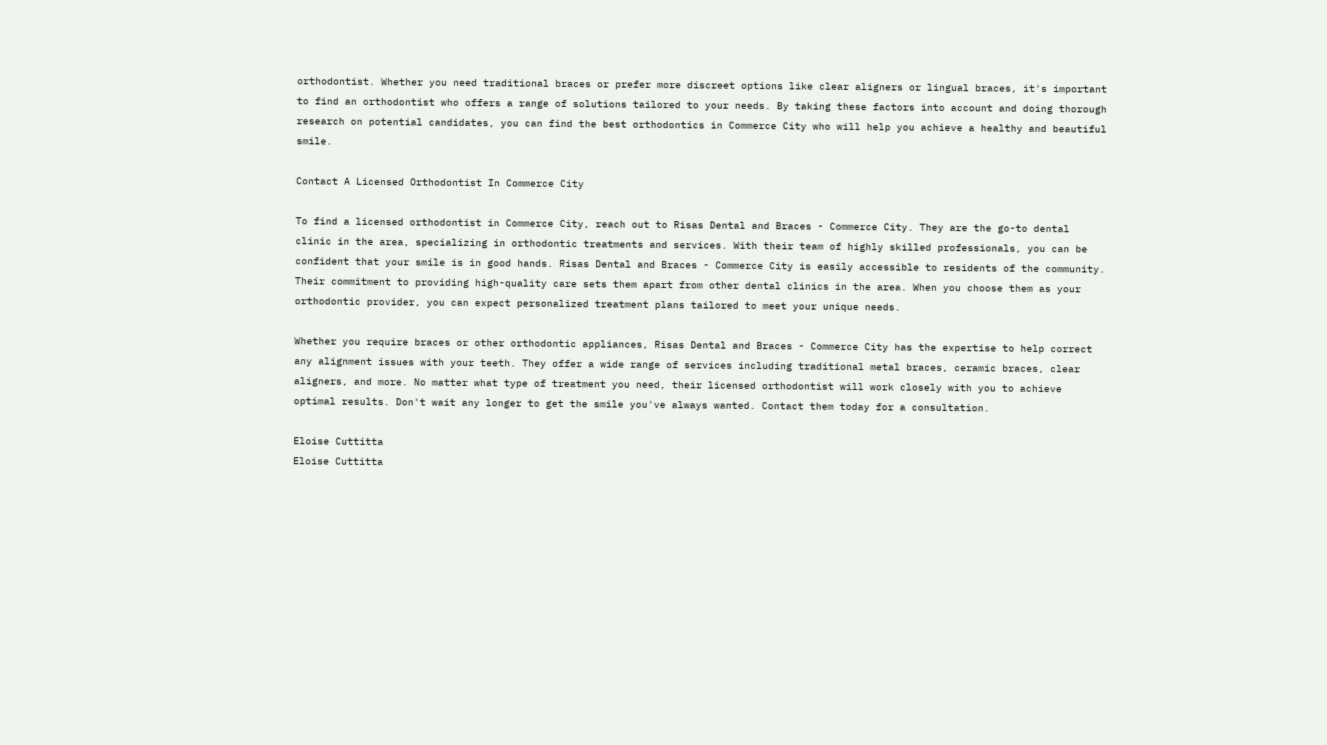orthodontist. Whether you need traditional braces or prefer more discreet options like clear aligners or lingual braces, it's important to find an orthodontist who offers a range of solutions tailored to your needs. By taking these factors into account and doing thorough research on potential candidates, you can find the best orthodontics in Commerce City who will help you achieve a healthy and beautiful smile.

Contact A Licensed Orthodontist In Commerce City

To find a licensed orthodontist in Commerce City, reach out to Risas Dental and Braces - Commerce City. They are the go-to dental clinic in the area, specializing in orthodontic treatments and services. With their team of highly skilled professionals, you can be confident that your smile is in good hands. Risas Dental and Braces - Commerce City is easily accessible to residents of the community. Their commitment to providing high-quality care sets them apart from other dental clinics in the area. When you choose them as your orthodontic provider, you can expect personalized treatment plans tailored to meet your unique needs.

Whether you require braces or other orthodontic appliances, Risas Dental and Braces - Commerce City has the expertise to help correct any alignment issues with your teeth. They offer a wide range of services including traditional metal braces, ceramic braces, clear aligners, and more. No matter what type of treatment you need, their licensed orthodontist will work closely with you to achieve optimal results. Don't wait any longer to get the smile you've always wanted. Contact them today for a consultation.

Eloise Cuttitta
Eloise Cuttitta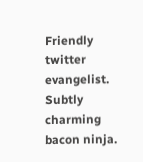Friendly twitter evangelist. Subtly charming bacon ninja.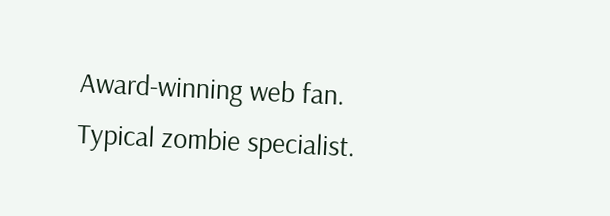Award-winning web fan. Typical zombie specialist.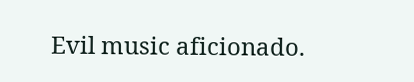Evil music aficionado.